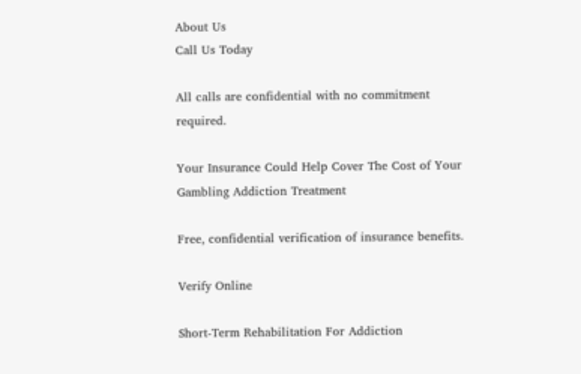About Us
Call Us Today

All calls are confidential with no commitment required.

Your Insurance Could Help Cover The Cost of Your Gambling Addiction Treatment

Free, confidential verification of insurance benefits.

Verify Online

Short-Term Rehabilitation For Addiction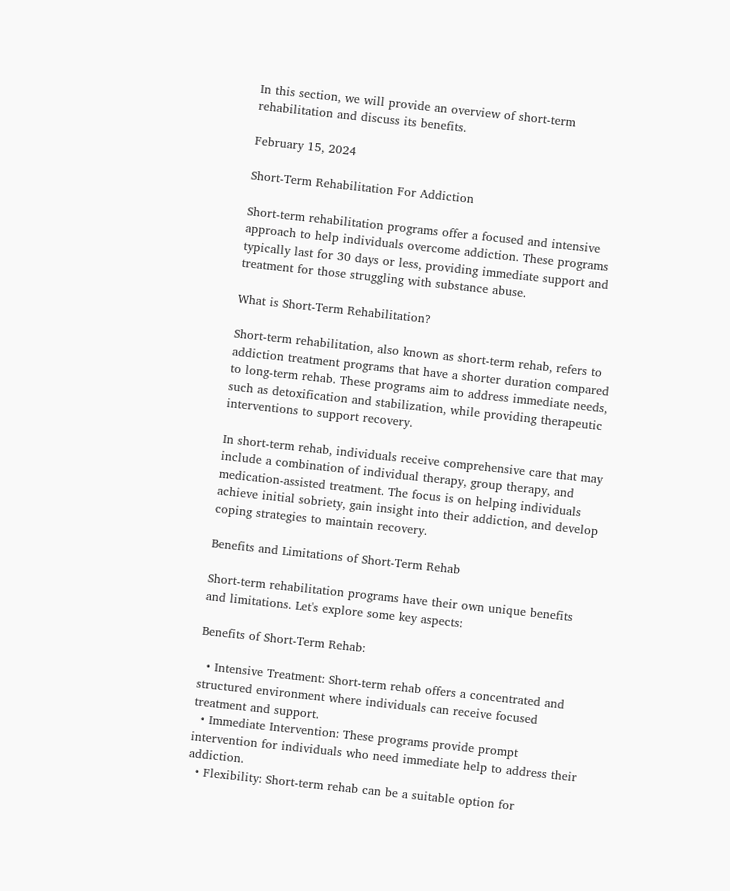In this section, we will provide an overview of short-term rehabilitation and discuss its benefits.

February 15, 2024

Short-Term Rehabilitation For Addiction

Short-term rehabilitation programs offer a focused and intensive approach to help individuals overcome addiction. These programs typically last for 30 days or less, providing immediate support and treatment for those struggling with substance abuse.

What is Short-Term Rehabilitation?

Short-term rehabilitation, also known as short-term rehab, refers to addiction treatment programs that have a shorter duration compared to long-term rehab. These programs aim to address immediate needs, such as detoxification and stabilization, while providing therapeutic interventions to support recovery.

In short-term rehab, individuals receive comprehensive care that may include a combination of individual therapy, group therapy, and medication-assisted treatment. The focus is on helping individuals achieve initial sobriety, gain insight into their addiction, and develop coping strategies to maintain recovery.

Benefits and Limitations of Short-Term Rehab

Short-term rehabilitation programs have their own unique benefits and limitations. Let's explore some key aspects:

Benefits of Short-Term Rehab:

  • Intensive Treatment: Short-term rehab offers a concentrated and structured environment where individuals can receive focused treatment and support.
  • Immediate Intervention: These programs provide prompt intervention for individuals who need immediate help to address their addiction.
  • Flexibility: Short-term rehab can be a suitable option for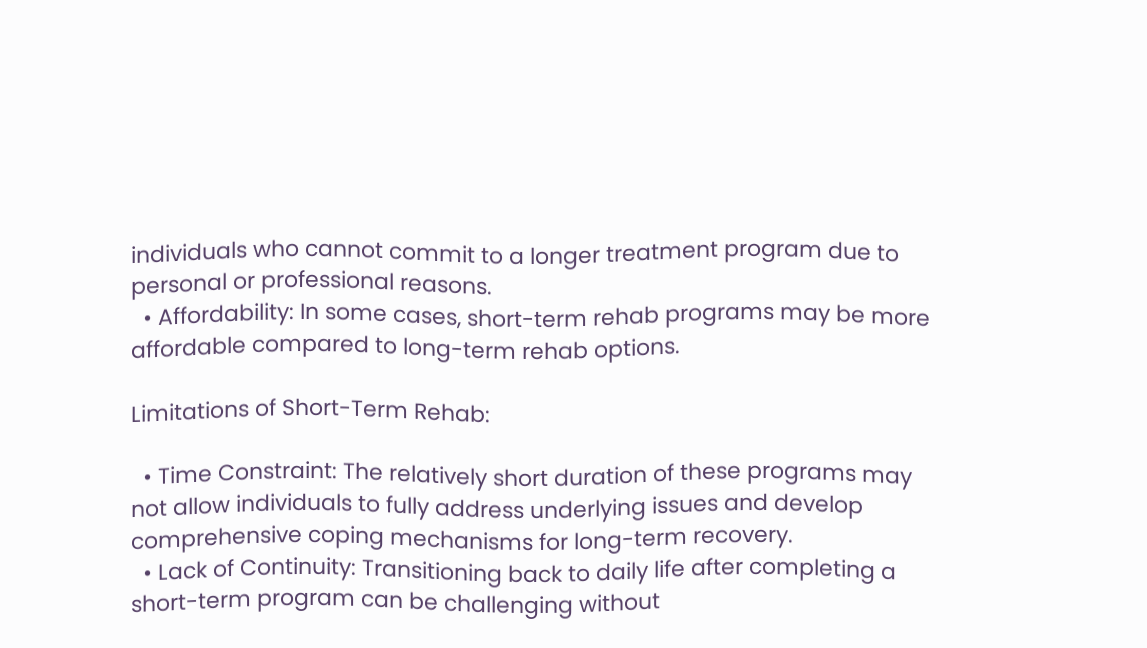individuals who cannot commit to a longer treatment program due to personal or professional reasons.
  • Affordability: In some cases, short-term rehab programs may be more affordable compared to long-term rehab options.

Limitations of Short-Term Rehab:

  • Time Constraint: The relatively short duration of these programs may not allow individuals to fully address underlying issues and develop comprehensive coping mechanisms for long-term recovery.
  • Lack of Continuity: Transitioning back to daily life after completing a short-term program can be challenging without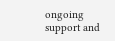ongoing support and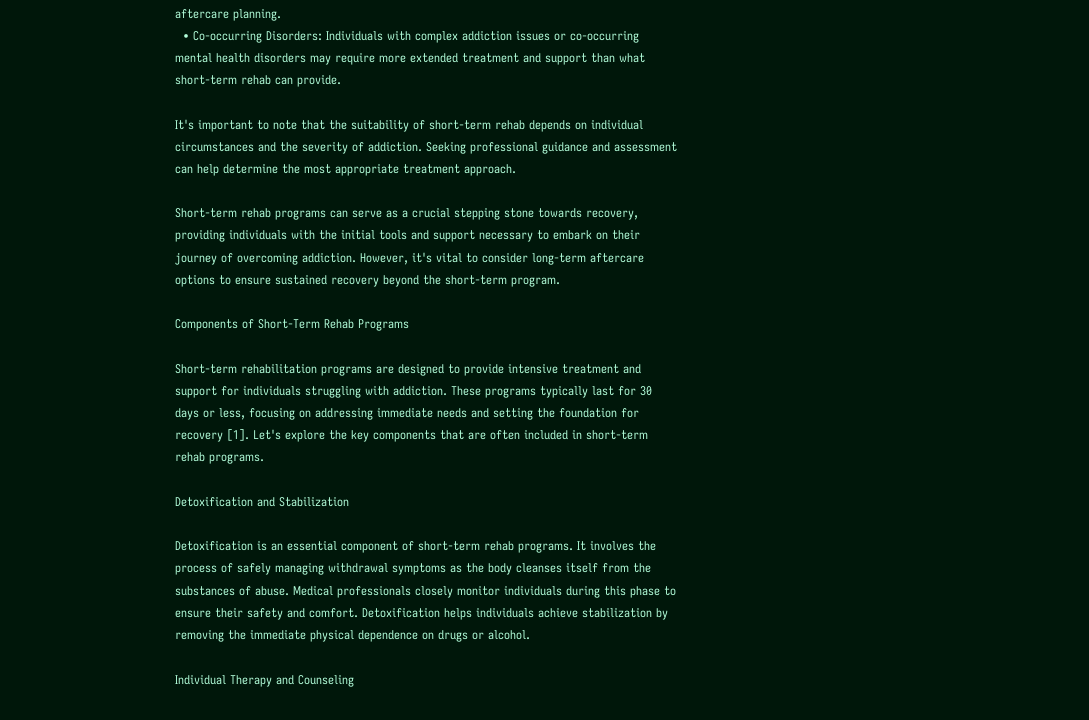aftercare planning.
  • Co-occurring Disorders: Individuals with complex addiction issues or co-occurring mental health disorders may require more extended treatment and support than what short-term rehab can provide.

It's important to note that the suitability of short-term rehab depends on individual circumstances and the severity of addiction. Seeking professional guidance and assessment can help determine the most appropriate treatment approach.

Short-term rehab programs can serve as a crucial stepping stone towards recovery, providing individuals with the initial tools and support necessary to embark on their journey of overcoming addiction. However, it's vital to consider long-term aftercare options to ensure sustained recovery beyond the short-term program.

Components of Short-Term Rehab Programs

Short-term rehabilitation programs are designed to provide intensive treatment and support for individuals struggling with addiction. These programs typically last for 30 days or less, focusing on addressing immediate needs and setting the foundation for recovery [1]. Let's explore the key components that are often included in short-term rehab programs.

Detoxification and Stabilization

Detoxification is an essential component of short-term rehab programs. It involves the process of safely managing withdrawal symptoms as the body cleanses itself from the substances of abuse. Medical professionals closely monitor individuals during this phase to ensure their safety and comfort. Detoxification helps individuals achieve stabilization by removing the immediate physical dependence on drugs or alcohol.

Individual Therapy and Counseling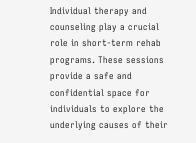Individual therapy and counseling play a crucial role in short-term rehab programs. These sessions provide a safe and confidential space for individuals to explore the underlying causes of their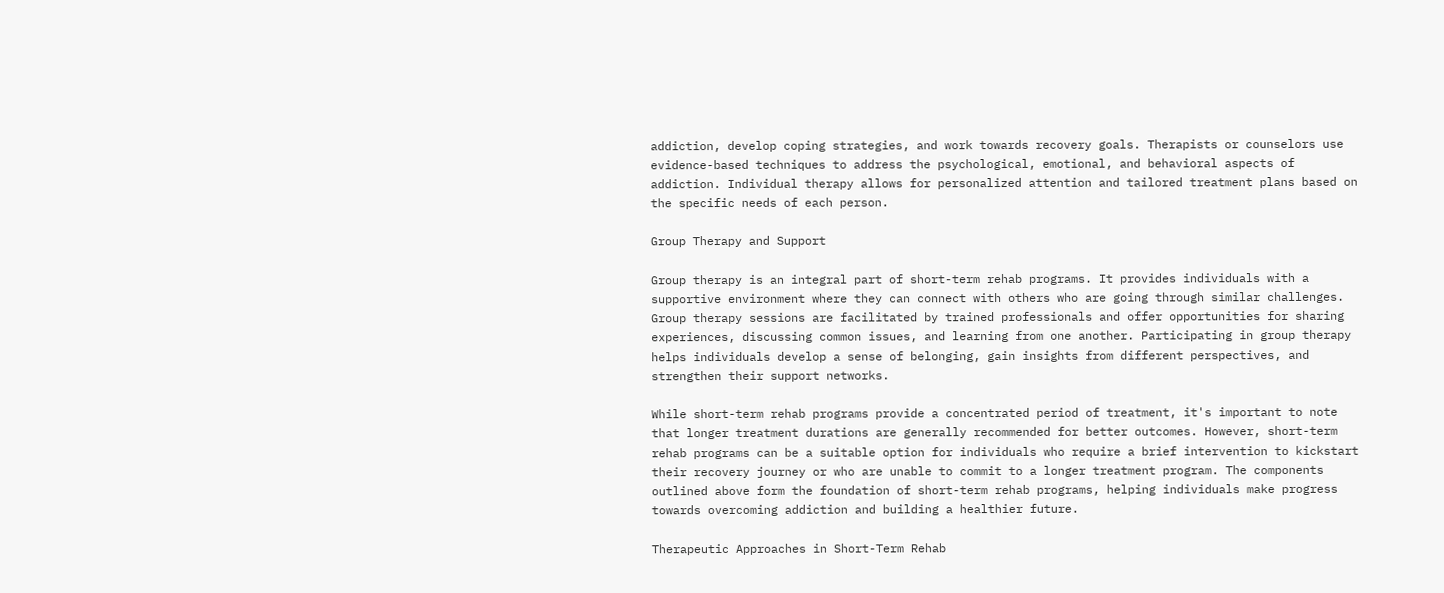addiction, develop coping strategies, and work towards recovery goals. Therapists or counselors use evidence-based techniques to address the psychological, emotional, and behavioral aspects of addiction. Individual therapy allows for personalized attention and tailored treatment plans based on the specific needs of each person.

Group Therapy and Support

Group therapy is an integral part of short-term rehab programs. It provides individuals with a supportive environment where they can connect with others who are going through similar challenges. Group therapy sessions are facilitated by trained professionals and offer opportunities for sharing experiences, discussing common issues, and learning from one another. Participating in group therapy helps individuals develop a sense of belonging, gain insights from different perspectives, and strengthen their support networks.

While short-term rehab programs provide a concentrated period of treatment, it's important to note that longer treatment durations are generally recommended for better outcomes. However, short-term rehab programs can be a suitable option for individuals who require a brief intervention to kickstart their recovery journey or who are unable to commit to a longer treatment program. The components outlined above form the foundation of short-term rehab programs, helping individuals make progress towards overcoming addiction and building a healthier future.

Therapeutic Approaches in Short-Term Rehab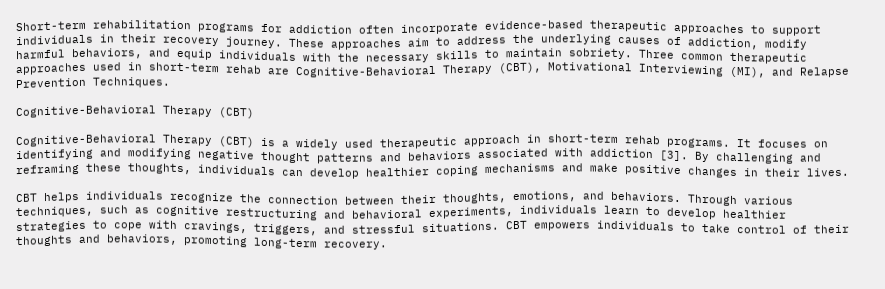Short-term rehabilitation programs for addiction often incorporate evidence-based therapeutic approaches to support individuals in their recovery journey. These approaches aim to address the underlying causes of addiction, modify harmful behaviors, and equip individuals with the necessary skills to maintain sobriety. Three common therapeutic approaches used in short-term rehab are Cognitive-Behavioral Therapy (CBT), Motivational Interviewing (MI), and Relapse Prevention Techniques.

Cognitive-Behavioral Therapy (CBT)

Cognitive-Behavioral Therapy (CBT) is a widely used therapeutic approach in short-term rehab programs. It focuses on identifying and modifying negative thought patterns and behaviors associated with addiction [3]. By challenging and reframing these thoughts, individuals can develop healthier coping mechanisms and make positive changes in their lives.

CBT helps individuals recognize the connection between their thoughts, emotions, and behaviors. Through various techniques, such as cognitive restructuring and behavioral experiments, individuals learn to develop healthier strategies to cope with cravings, triggers, and stressful situations. CBT empowers individuals to take control of their thoughts and behaviors, promoting long-term recovery.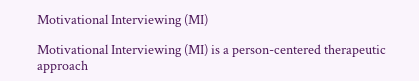Motivational Interviewing (MI)

Motivational Interviewing (MI) is a person-centered therapeutic approach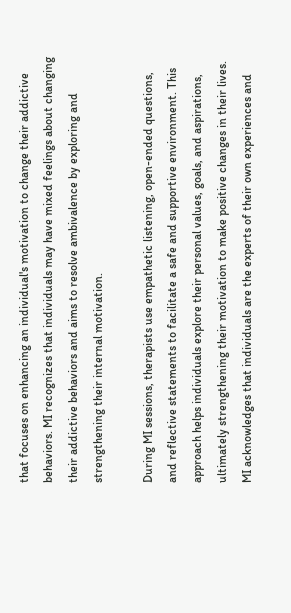that focuses on enhancing an individual's motivation to change their addictive behaviors. MI recognizes that individuals may have mixed feelings about changing their addictive behaviors and aims to resolve ambivalence by exploring and strengthening their internal motivation.

During MI sessions, therapists use empathetic listening, open-ended questions, and reflective statements to facilitate a safe and supportive environment. This approach helps individuals explore their personal values, goals, and aspirations, ultimately strengthening their motivation to make positive changes in their lives. MI acknowledges that individuals are the experts of their own experiences and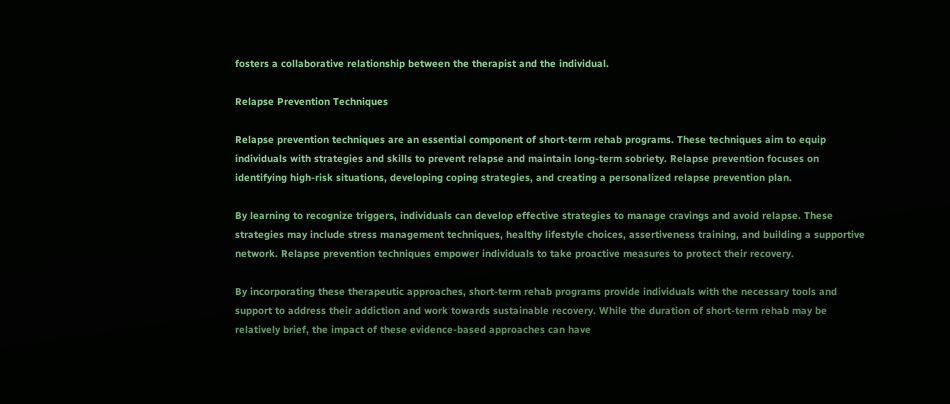fosters a collaborative relationship between the therapist and the individual.

Relapse Prevention Techniques

Relapse prevention techniques are an essential component of short-term rehab programs. These techniques aim to equip individuals with strategies and skills to prevent relapse and maintain long-term sobriety. Relapse prevention focuses on identifying high-risk situations, developing coping strategies, and creating a personalized relapse prevention plan.

By learning to recognize triggers, individuals can develop effective strategies to manage cravings and avoid relapse. These strategies may include stress management techniques, healthy lifestyle choices, assertiveness training, and building a supportive network. Relapse prevention techniques empower individuals to take proactive measures to protect their recovery.

By incorporating these therapeutic approaches, short-term rehab programs provide individuals with the necessary tools and support to address their addiction and work towards sustainable recovery. While the duration of short-term rehab may be relatively brief, the impact of these evidence-based approaches can have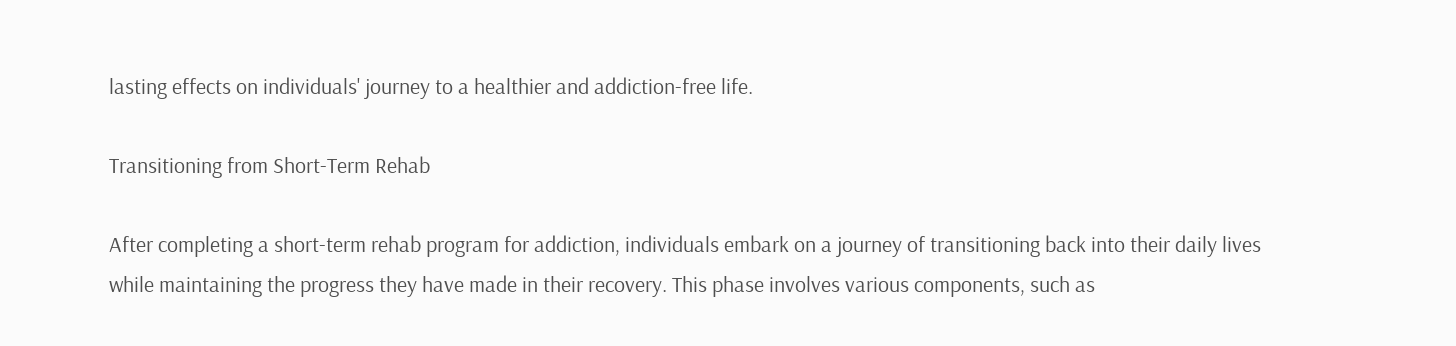lasting effects on individuals' journey to a healthier and addiction-free life.

Transitioning from Short-Term Rehab

After completing a short-term rehab program for addiction, individuals embark on a journey of transitioning back into their daily lives while maintaining the progress they have made in their recovery. This phase involves various components, such as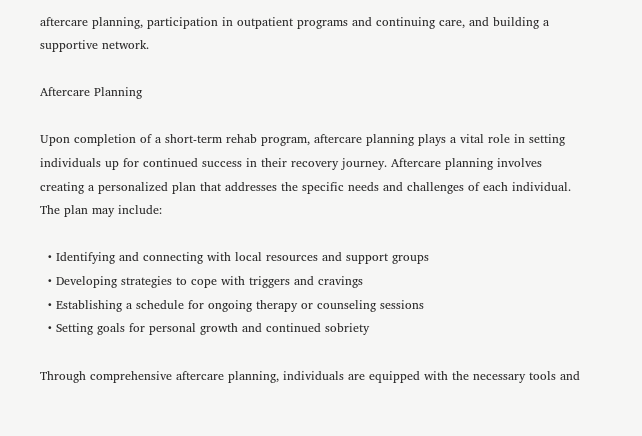aftercare planning, participation in outpatient programs and continuing care, and building a supportive network.

Aftercare Planning

Upon completion of a short-term rehab program, aftercare planning plays a vital role in setting individuals up for continued success in their recovery journey. Aftercare planning involves creating a personalized plan that addresses the specific needs and challenges of each individual. The plan may include:

  • Identifying and connecting with local resources and support groups
  • Developing strategies to cope with triggers and cravings
  • Establishing a schedule for ongoing therapy or counseling sessions
  • Setting goals for personal growth and continued sobriety

Through comprehensive aftercare planning, individuals are equipped with the necessary tools and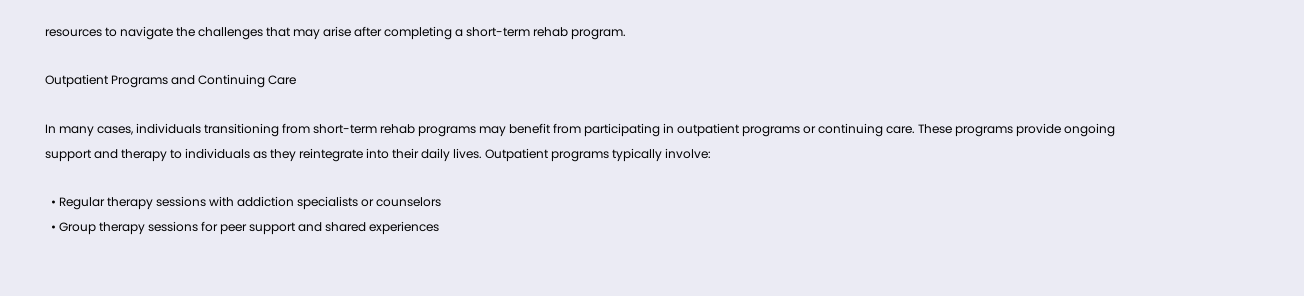resources to navigate the challenges that may arise after completing a short-term rehab program.

Outpatient Programs and Continuing Care

In many cases, individuals transitioning from short-term rehab programs may benefit from participating in outpatient programs or continuing care. These programs provide ongoing support and therapy to individuals as they reintegrate into their daily lives. Outpatient programs typically involve:

  • Regular therapy sessions with addiction specialists or counselors
  • Group therapy sessions for peer support and shared experiences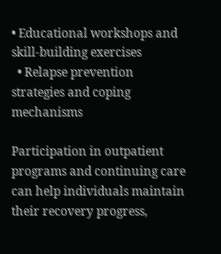• Educational workshops and skill-building exercises
  • Relapse prevention strategies and coping mechanisms

Participation in outpatient programs and continuing care can help individuals maintain their recovery progress,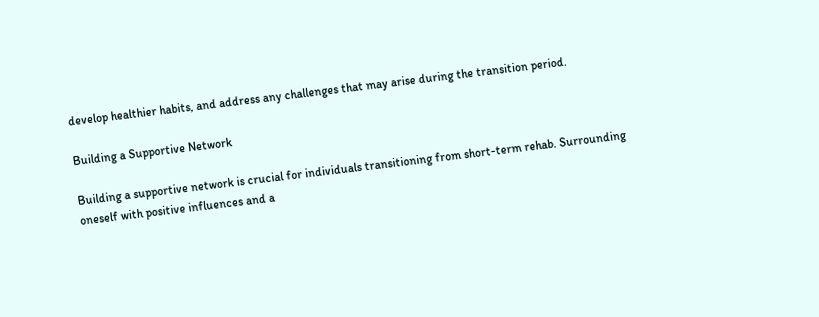develop healthier habits, and address any challenges that may arise during the transition period.

Building a Supportive Network

Building a supportive network is crucial for individuals transitioning from short-term rehab. Surrounding oneself with positive influences and a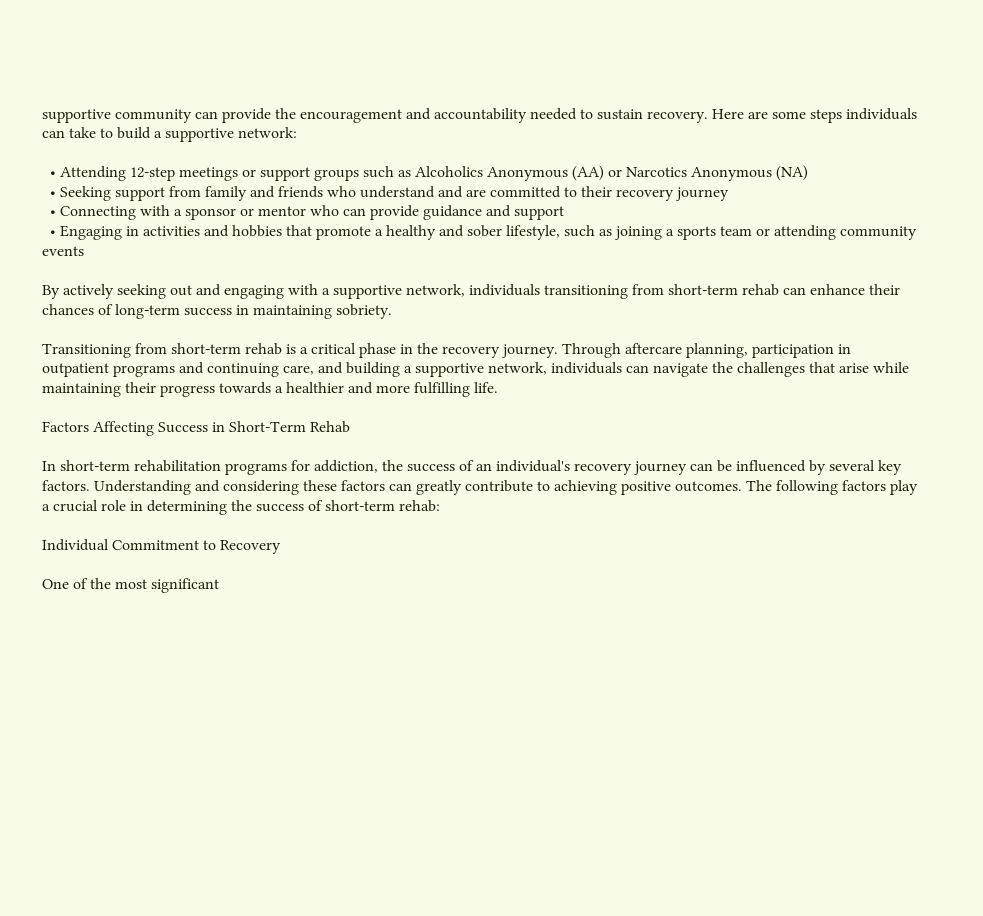supportive community can provide the encouragement and accountability needed to sustain recovery. Here are some steps individuals can take to build a supportive network:

  • Attending 12-step meetings or support groups such as Alcoholics Anonymous (AA) or Narcotics Anonymous (NA)
  • Seeking support from family and friends who understand and are committed to their recovery journey
  • Connecting with a sponsor or mentor who can provide guidance and support
  • Engaging in activities and hobbies that promote a healthy and sober lifestyle, such as joining a sports team or attending community events

By actively seeking out and engaging with a supportive network, individuals transitioning from short-term rehab can enhance their chances of long-term success in maintaining sobriety.

Transitioning from short-term rehab is a critical phase in the recovery journey. Through aftercare planning, participation in outpatient programs and continuing care, and building a supportive network, individuals can navigate the challenges that arise while maintaining their progress towards a healthier and more fulfilling life.

Factors Affecting Success in Short-Term Rehab

In short-term rehabilitation programs for addiction, the success of an individual's recovery journey can be influenced by several key factors. Understanding and considering these factors can greatly contribute to achieving positive outcomes. The following factors play a crucial role in determining the success of short-term rehab:

Individual Commitment to Recovery

One of the most significant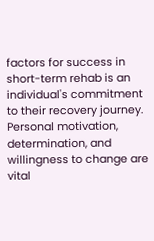factors for success in short-term rehab is an individual's commitment to their recovery journey. Personal motivation, determination, and willingness to change are vital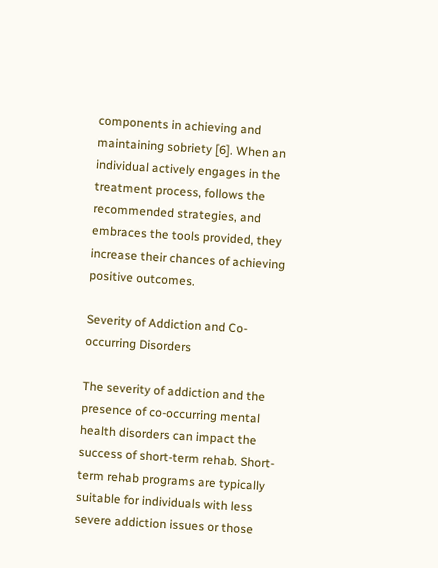components in achieving and maintaining sobriety [6]. When an individual actively engages in the treatment process, follows the recommended strategies, and embraces the tools provided, they increase their chances of achieving positive outcomes.

Severity of Addiction and Co-occurring Disorders

The severity of addiction and the presence of co-occurring mental health disorders can impact the success of short-term rehab. Short-term rehab programs are typically suitable for individuals with less severe addiction issues or those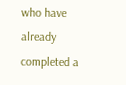who have already completed a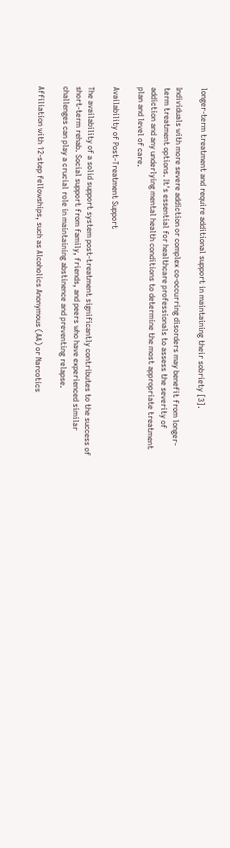longer-term treatment and require additional support in maintaining their sobriety [3].

Individuals with more severe addiction or complex co-occurring disorders may benefit from longer-term treatment options. It's essential for healthcare professionals to assess the severity of addiction and any underlying mental health conditions to determine the most appropriate treatment plan and level of care.

Availability of Post-Treatment Support

The availability of a solid support system post-treatment significantly contributes to the success of short-term rehab. Social support from family, friends, and peers who have experienced similar challenges can play a crucial role in maintaining abstinence and preventing relapse.

Affiliation with 12-step fellowships, such as Alcoholics Anonymous (AA) or Narcotics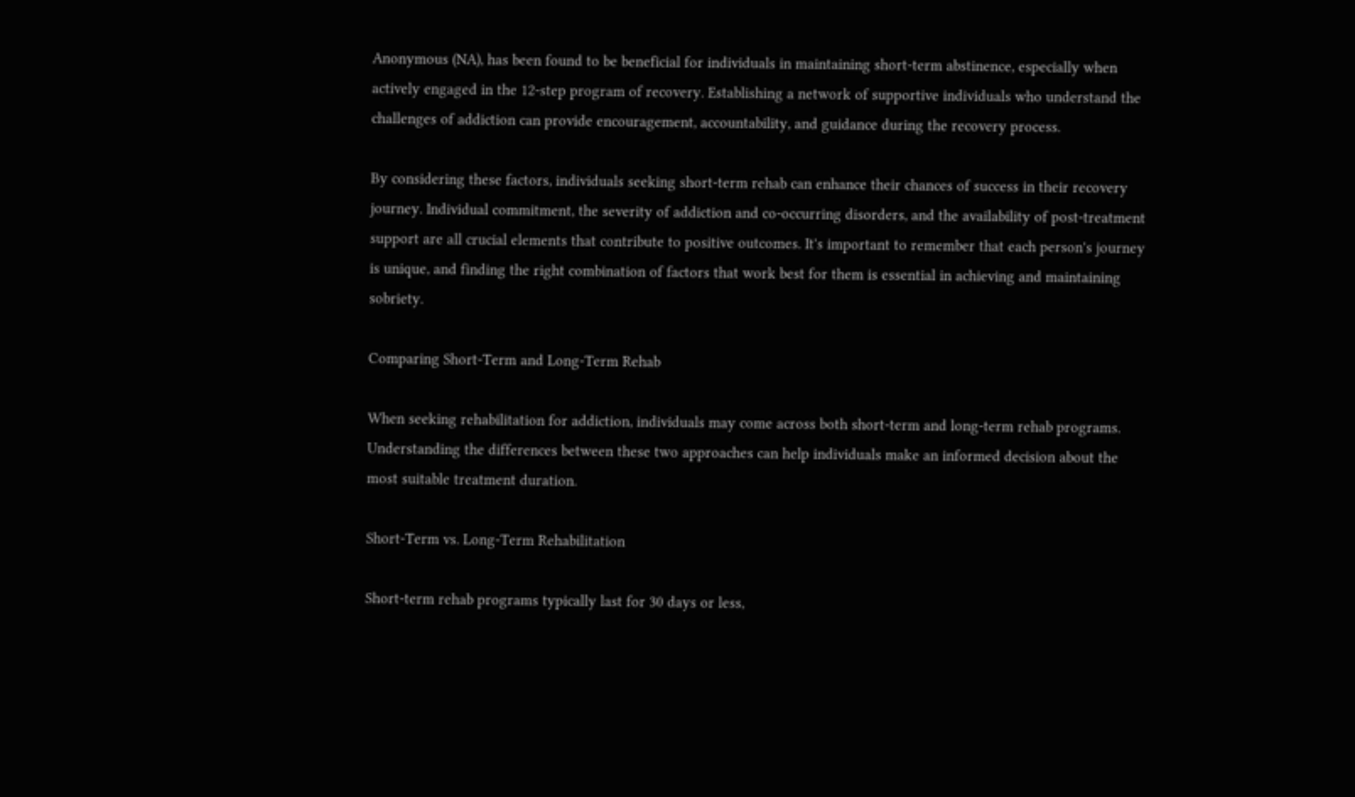Anonymous (NA), has been found to be beneficial for individuals in maintaining short-term abstinence, especially when actively engaged in the 12-step program of recovery. Establishing a network of supportive individuals who understand the challenges of addiction can provide encouragement, accountability, and guidance during the recovery process.

By considering these factors, individuals seeking short-term rehab can enhance their chances of success in their recovery journey. Individual commitment, the severity of addiction and co-occurring disorders, and the availability of post-treatment support are all crucial elements that contribute to positive outcomes. It's important to remember that each person's journey is unique, and finding the right combination of factors that work best for them is essential in achieving and maintaining sobriety.

Comparing Short-Term and Long-Term Rehab

When seeking rehabilitation for addiction, individuals may come across both short-term and long-term rehab programs. Understanding the differences between these two approaches can help individuals make an informed decision about the most suitable treatment duration.

Short-Term vs. Long-Term Rehabilitation

Short-term rehab programs typically last for 30 days or less,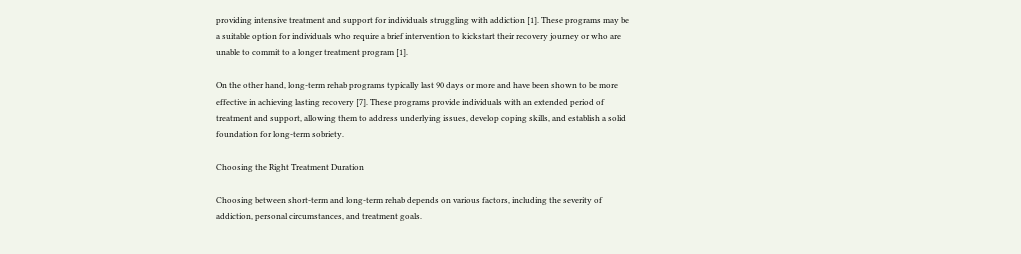providing intensive treatment and support for individuals struggling with addiction [1]. These programs may be a suitable option for individuals who require a brief intervention to kickstart their recovery journey or who are unable to commit to a longer treatment program [1].

On the other hand, long-term rehab programs typically last 90 days or more and have been shown to be more effective in achieving lasting recovery [7]. These programs provide individuals with an extended period of treatment and support, allowing them to address underlying issues, develop coping skills, and establish a solid foundation for long-term sobriety.

Choosing the Right Treatment Duration

Choosing between short-term and long-term rehab depends on various factors, including the severity of addiction, personal circumstances, and treatment goals.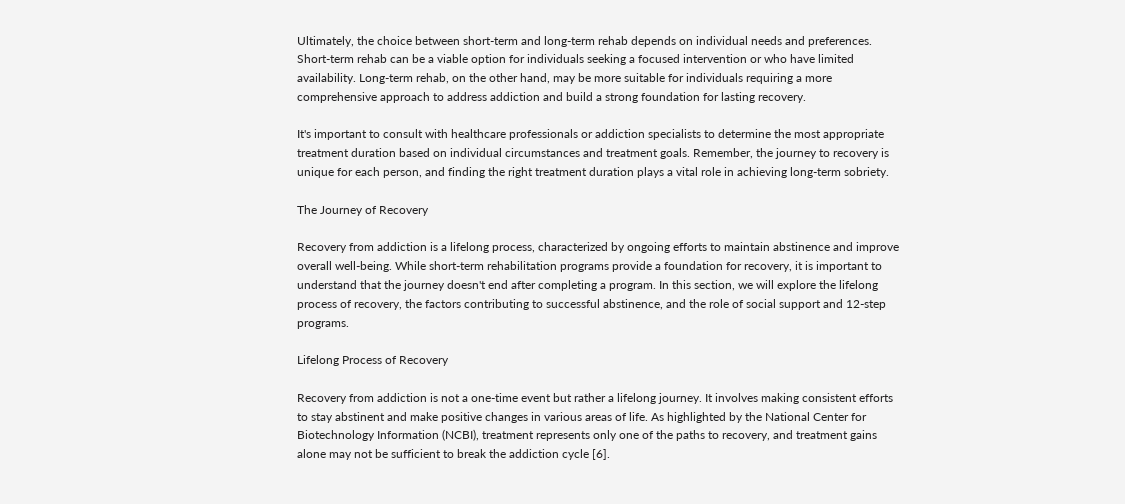Ultimately, the choice between short-term and long-term rehab depends on individual needs and preferences. Short-term rehab can be a viable option for individuals seeking a focused intervention or who have limited availability. Long-term rehab, on the other hand, may be more suitable for individuals requiring a more comprehensive approach to address addiction and build a strong foundation for lasting recovery.

It's important to consult with healthcare professionals or addiction specialists to determine the most appropriate treatment duration based on individual circumstances and treatment goals. Remember, the journey to recovery is unique for each person, and finding the right treatment duration plays a vital role in achieving long-term sobriety.

The Journey of Recovery

Recovery from addiction is a lifelong process, characterized by ongoing efforts to maintain abstinence and improve overall well-being. While short-term rehabilitation programs provide a foundation for recovery, it is important to understand that the journey doesn't end after completing a program. In this section, we will explore the lifelong process of recovery, the factors contributing to successful abstinence, and the role of social support and 12-step programs.

Lifelong Process of Recovery

Recovery from addiction is not a one-time event but rather a lifelong journey. It involves making consistent efforts to stay abstinent and make positive changes in various areas of life. As highlighted by the National Center for Biotechnology Information (NCBI), treatment represents only one of the paths to recovery, and treatment gains alone may not be sufficient to break the addiction cycle [6].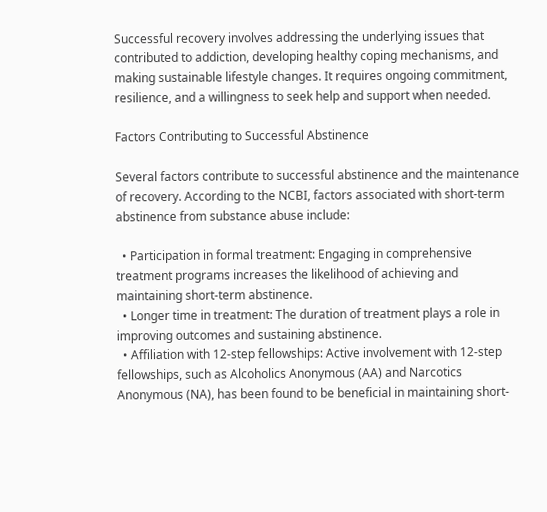Successful recovery involves addressing the underlying issues that contributed to addiction, developing healthy coping mechanisms, and making sustainable lifestyle changes. It requires ongoing commitment, resilience, and a willingness to seek help and support when needed.

Factors Contributing to Successful Abstinence

Several factors contribute to successful abstinence and the maintenance of recovery. According to the NCBI, factors associated with short-term abstinence from substance abuse include:

  • Participation in formal treatment: Engaging in comprehensive treatment programs increases the likelihood of achieving and maintaining short-term abstinence.
  • Longer time in treatment: The duration of treatment plays a role in improving outcomes and sustaining abstinence.
  • Affiliation with 12-step fellowships: Active involvement with 12-step fellowships, such as Alcoholics Anonymous (AA) and Narcotics Anonymous (NA), has been found to be beneficial in maintaining short-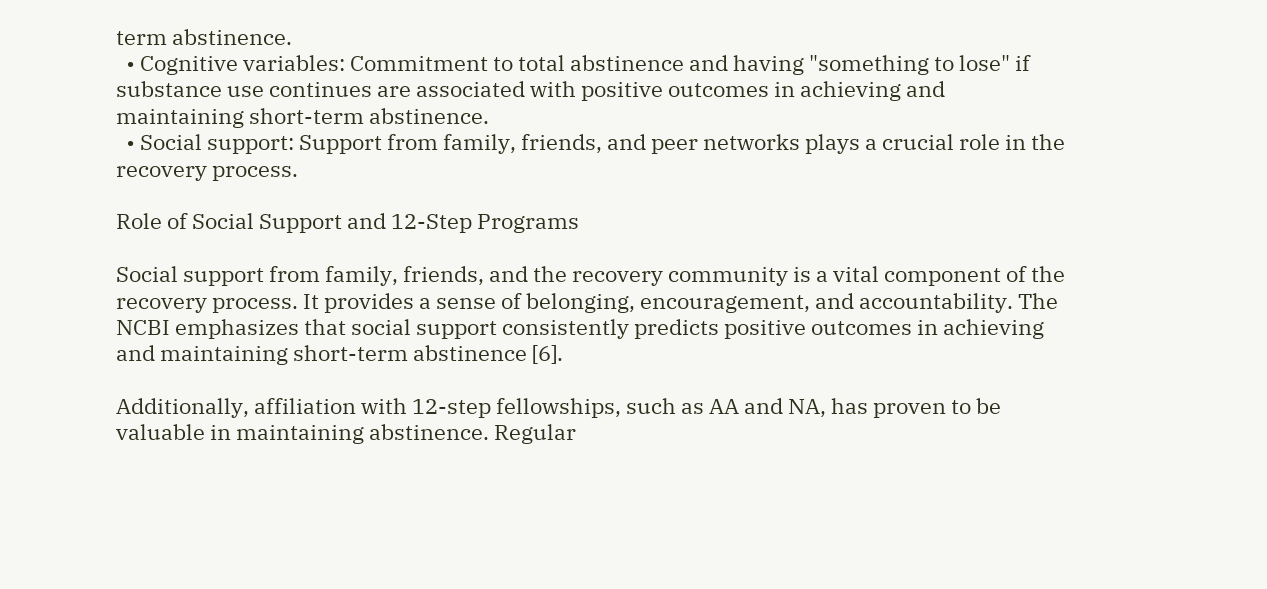term abstinence.
  • Cognitive variables: Commitment to total abstinence and having "something to lose" if substance use continues are associated with positive outcomes in achieving and maintaining short-term abstinence.
  • Social support: Support from family, friends, and peer networks plays a crucial role in the recovery process.

Role of Social Support and 12-Step Programs

Social support from family, friends, and the recovery community is a vital component of the recovery process. It provides a sense of belonging, encouragement, and accountability. The NCBI emphasizes that social support consistently predicts positive outcomes in achieving and maintaining short-term abstinence [6].

Additionally, affiliation with 12-step fellowships, such as AA and NA, has proven to be valuable in maintaining abstinence. Regular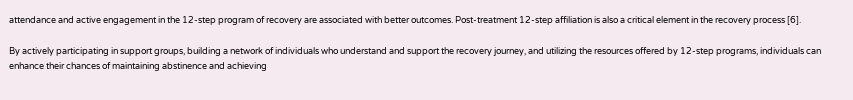attendance and active engagement in the 12-step program of recovery are associated with better outcomes. Post-treatment 12-step affiliation is also a critical element in the recovery process [6].

By actively participating in support groups, building a network of individuals who understand and support the recovery journey, and utilizing the resources offered by 12-step programs, individuals can enhance their chances of maintaining abstinence and achieving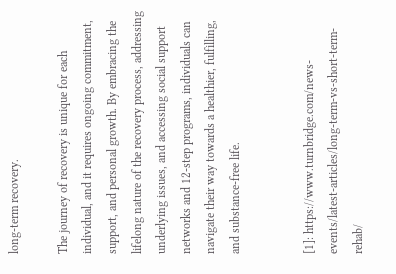long-term recovery.

The journey of recovery is unique for each individual, and it requires ongoing commitment, support, and personal growth. By embracing the lifelong nature of the recovery process, addressing underlying issues, and accessing social support networks and 12-step programs, individuals can navigate their way towards a healthier, fulfilling, and substance-free life.


[1]: https://www.turnbridge.com/news-events/latest-articles/long-term-vs-short-term-rehab/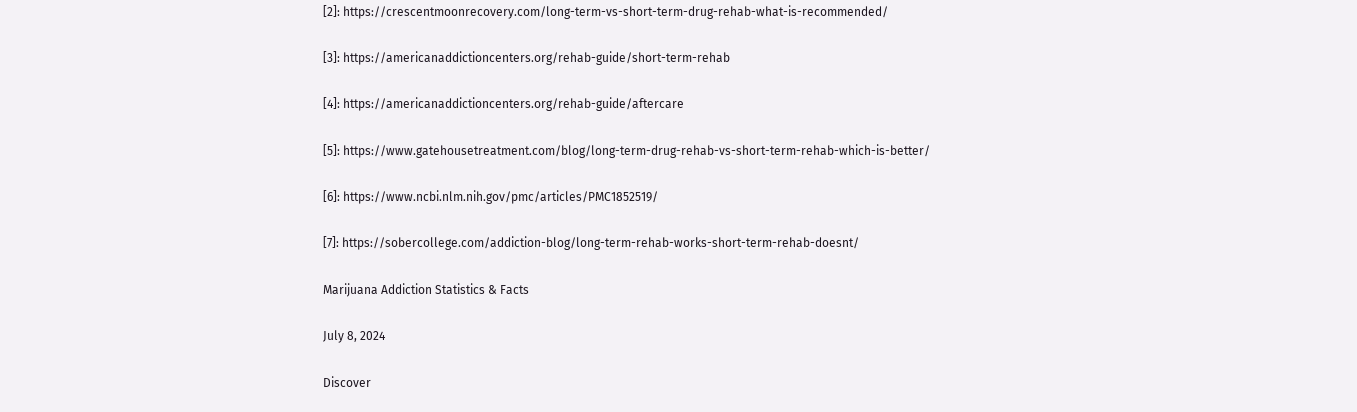[2]: https://crescentmoonrecovery.com/long-term-vs-short-term-drug-rehab-what-is-recommended/

[3]: https://americanaddictioncenters.org/rehab-guide/short-term-rehab

[4]: https://americanaddictioncenters.org/rehab-guide/aftercare

[5]: https://www.gatehousetreatment.com/blog/long-term-drug-rehab-vs-short-term-rehab-which-is-better/

[6]: https://www.ncbi.nlm.nih.gov/pmc/articles/PMC1852519/

[7]: https://sobercollege.com/addiction-blog/long-term-rehab-works-short-term-rehab-doesnt/

Marijuana Addiction Statistics & Facts

July 8, 2024

Discover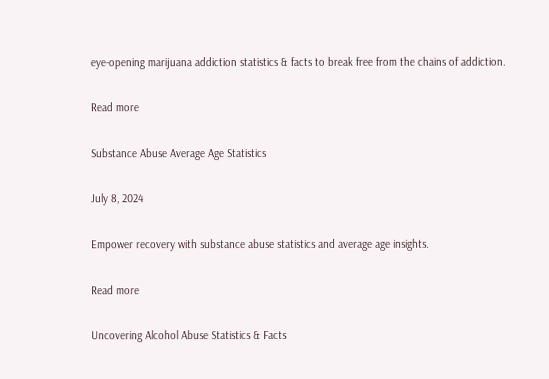eye-opening marijuana addiction statistics & facts to break free from the chains of addiction.

Read more

Substance Abuse Average Age Statistics

July 8, 2024

Empower recovery with substance abuse statistics and average age insights.

Read more

Uncovering Alcohol Abuse Statistics & Facts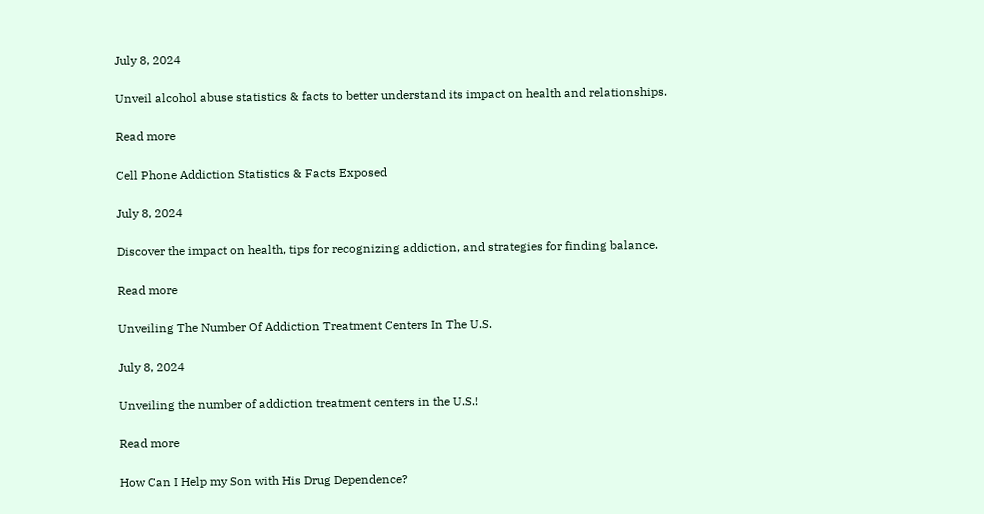July 8, 2024

Unveil alcohol abuse statistics & facts to better understand its impact on health and relationships.

Read more

Cell Phone Addiction Statistics & Facts Exposed

July 8, 2024

Discover the impact on health, tips for recognizing addiction, and strategies for finding balance.

Read more

Unveiling The Number Of Addiction Treatment Centers In The U.S.

July 8, 2024

Unveiling the number of addiction treatment centers in the U.S.!

Read more

How Can I Help my Son with His Drug Dependence?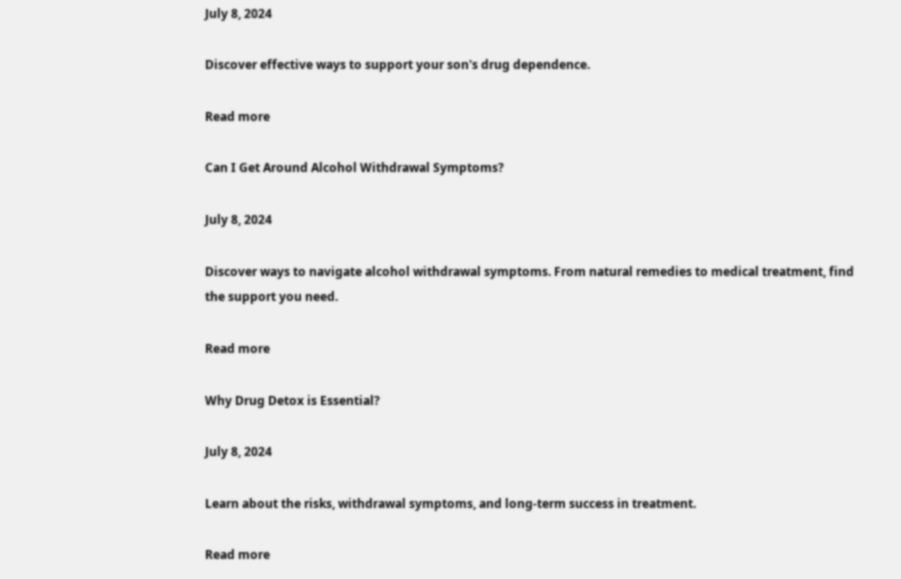July 8, 2024

Discover effective ways to support your son's drug dependence.

Read more

Can I Get Around Alcohol Withdrawal Symptoms?

July 8, 2024

Discover ways to navigate alcohol withdrawal symptoms. From natural remedies to medical treatment, find the support you need.

Read more

Why Drug Detox is Essential?

July 8, 2024

Learn about the risks, withdrawal symptoms, and long-term success in treatment.

Read more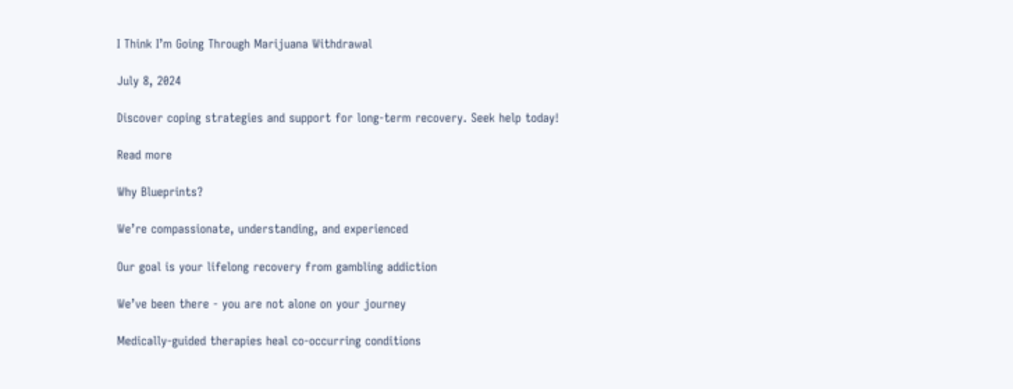I Think I’m Going Through Marijuana Withdrawal

July 8, 2024

Discover coping strategies and support for long-term recovery. Seek help today!

Read more

Why Blueprints?

We’re compassionate, understanding, and experienced

Our goal is your lifelong recovery from gambling addiction

We’ve been there - you are not alone on your journey

Medically-guided therapies heal co-occurring conditions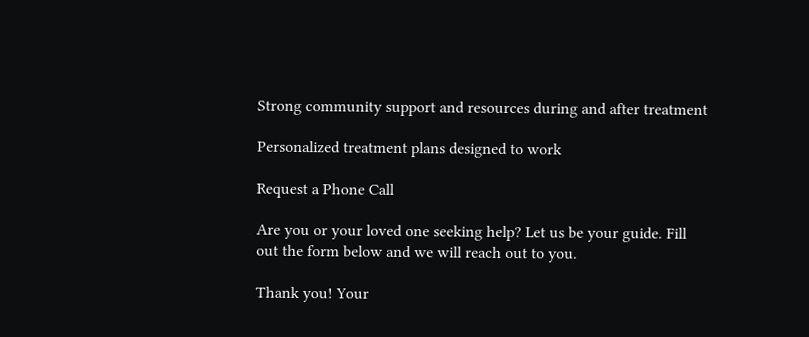Strong community support and resources during and after treatment

Personalized treatment plans designed to work

Request a Phone Call

Are you or your loved one seeking help? Let us be your guide. Fill out the form below and we will reach out to you.

Thank you! Your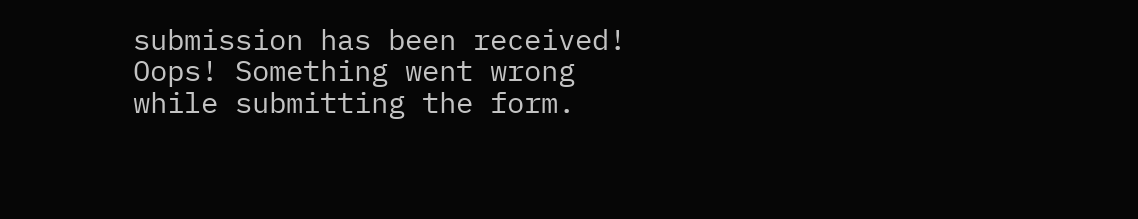submission has been received!
Oops! Something went wrong while submitting the form.